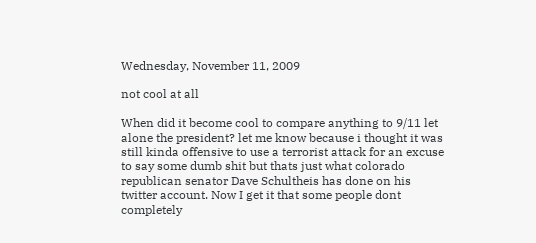Wednesday, November 11, 2009

not cool at all

When did it become cool to compare anything to 9/11 let alone the president? let me know because i thought it was still kinda offensive to use a terrorist attack for an excuse to say some dumb shit but thats just what colorado republican senator Dave Schultheis has done on his twitter account. Now I get it that some people dont completely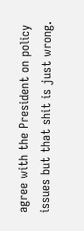agree with the President on policy issues but that shit is just wrong.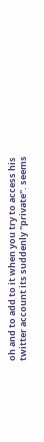oh and to add to it when you try to access his twitter account its suddenly "private". seems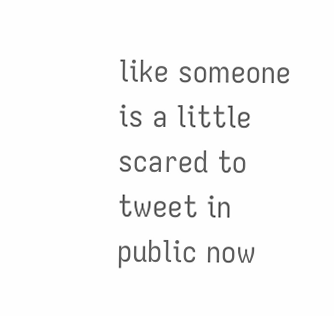like someone is a little scared to tweet in public now